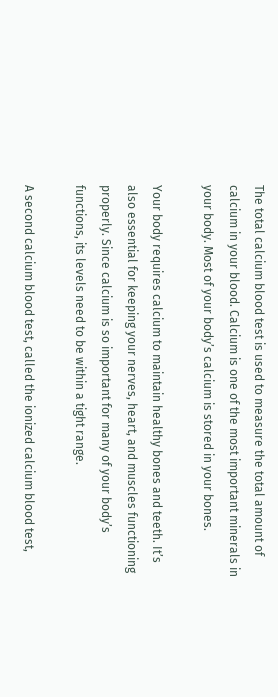The total calcium blood test is used to measure the total amount of calcium in your blood. Calcium is one of the most important minerals in your body. Most of your body’s calcium is stored in your bones.

Your body requires calcium to maintain healthy bones and teeth. It’s also essential for keeping your nerves, heart, and muscles functioning properly. Since calcium is so important for many of your body’s functions, its levels need to be within a tight range.

A second calcium blood test, called the ionized calcium blood test,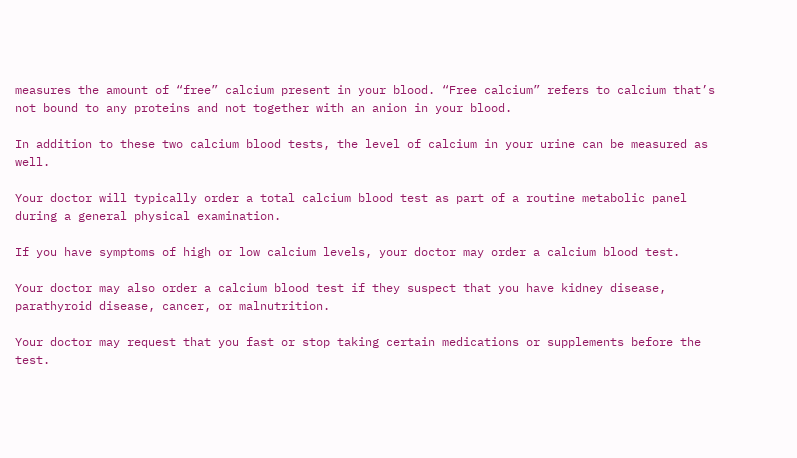measures the amount of “free” calcium present in your blood. “Free calcium” refers to calcium that’s not bound to any proteins and not together with an anion in your blood.

In addition to these two calcium blood tests, the level of calcium in your urine can be measured as well.

Your doctor will typically order a total calcium blood test as part of a routine metabolic panel during a general physical examination.

If you have symptoms of high or low calcium levels, your doctor may order a calcium blood test.

Your doctor may also order a calcium blood test if they suspect that you have kidney disease, parathyroid disease, cancer, or malnutrition.

Your doctor may request that you fast or stop taking certain medications or supplements before the test.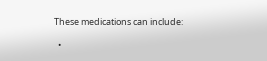These medications can include:

  •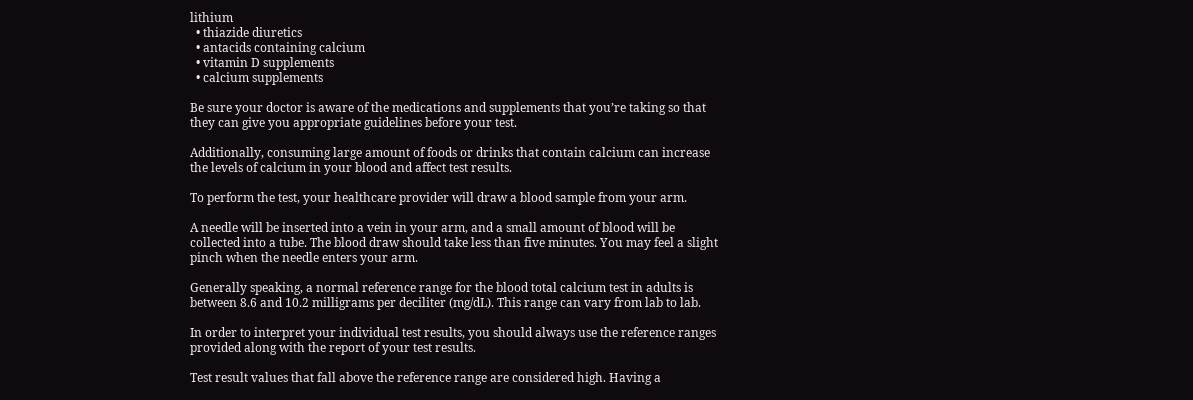lithium
  • thiazide diuretics
  • antacids containing calcium
  • vitamin D supplements
  • calcium supplements

Be sure your doctor is aware of the medications and supplements that you’re taking so that they can give you appropriate guidelines before your test.

Additionally, consuming large amount of foods or drinks that contain calcium can increase the levels of calcium in your blood and affect test results.

To perform the test, your healthcare provider will draw a blood sample from your arm.

A needle will be inserted into a vein in your arm, and a small amount of blood will be collected into a tube. The blood draw should take less than five minutes. You may feel a slight pinch when the needle enters your arm.

Generally speaking, a normal reference range for the blood total calcium test in adults is between 8.6 and 10.2 milligrams per deciliter (mg/dL). This range can vary from lab to lab.

In order to interpret your individual test results, you should always use the reference ranges provided along with the report of your test results.

Test result values that fall above the reference range are considered high. Having a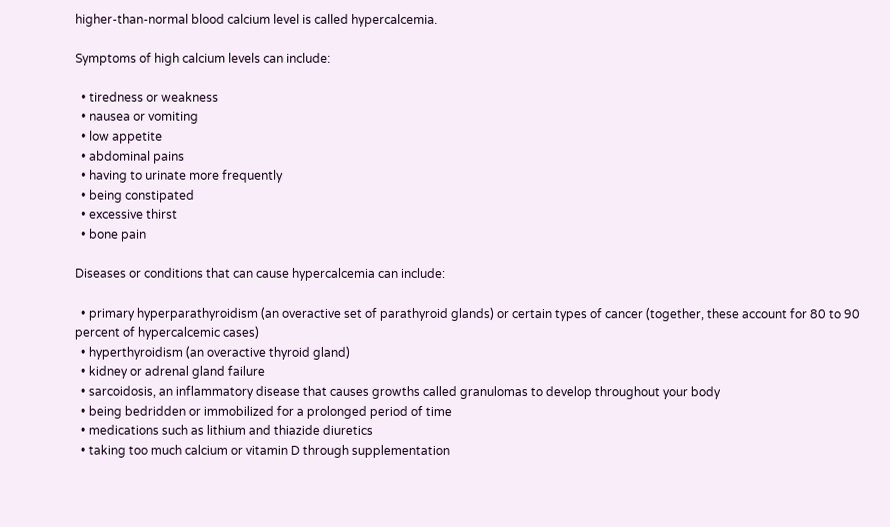higher-than-normal blood calcium level is called hypercalcemia.

Symptoms of high calcium levels can include:

  • tiredness or weakness
  • nausea or vomiting
  • low appetite
  • abdominal pains
  • having to urinate more frequently
  • being constipated
  • excessive thirst
  • bone pain

Diseases or conditions that can cause hypercalcemia can include:

  • primary hyperparathyroidism (an overactive set of parathyroid glands) or certain types of cancer (together, these account for 80 to 90 percent of hypercalcemic cases)
  • hyperthyroidism (an overactive thyroid gland)
  • kidney or adrenal gland failure
  • sarcoidosis, an inflammatory disease that causes growths called granulomas to develop throughout your body
  • being bedridden or immobilized for a prolonged period of time
  • medications such as lithium and thiazide diuretics
  • taking too much calcium or vitamin D through supplementation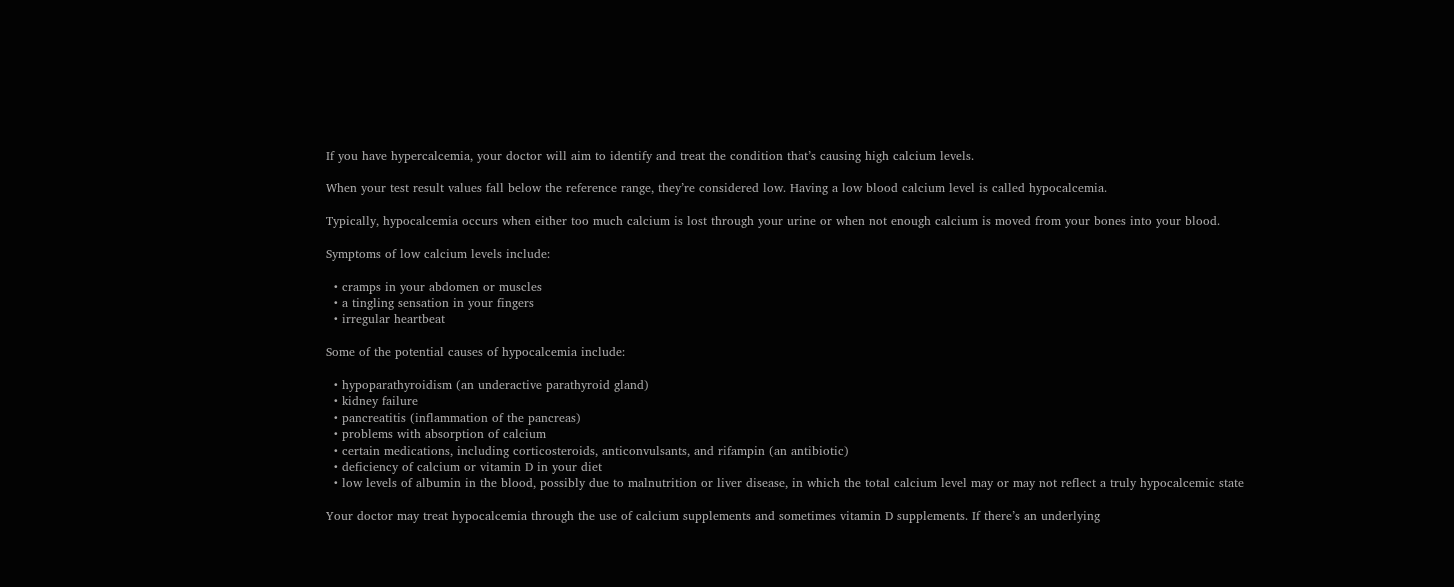If you have hypercalcemia, your doctor will aim to identify and treat the condition that’s causing high calcium levels.

When your test result values fall below the reference range, they’re considered low. Having a low blood calcium level is called hypocalcemia.

Typically, hypocalcemia occurs when either too much calcium is lost through your urine or when not enough calcium is moved from your bones into your blood.

Symptoms of low calcium levels include:

  • cramps in your abdomen or muscles
  • a tingling sensation in your fingers
  • irregular heartbeat

Some of the potential causes of hypocalcemia include:

  • hypoparathyroidism (an underactive parathyroid gland)
  • kidney failure
  • pancreatitis (inflammation of the pancreas)
  • problems with absorption of calcium
  • certain medications, including corticosteroids, anticonvulsants, and rifampin (an antibiotic)
  • deficiency of calcium or vitamin D in your diet
  • low levels of albumin in the blood, possibly due to malnutrition or liver disease, in which the total calcium level may or may not reflect a truly hypocalcemic state

Your doctor may treat hypocalcemia through the use of calcium supplements and sometimes vitamin D supplements. If there’s an underlying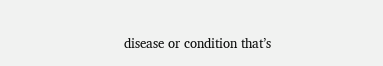disease or condition that’s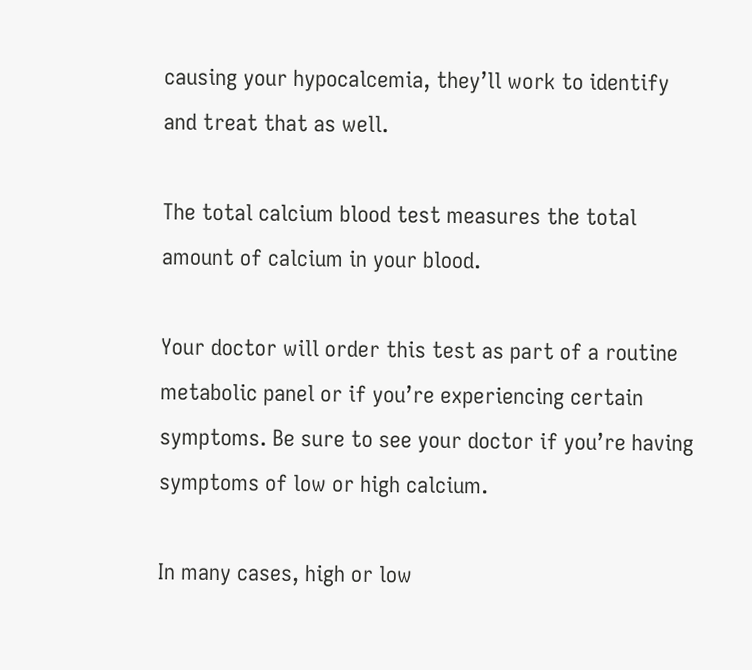causing your hypocalcemia, they’ll work to identify and treat that as well.

The total calcium blood test measures the total amount of calcium in your blood.

Your doctor will order this test as part of a routine metabolic panel or if you’re experiencing certain symptoms. Be sure to see your doctor if you’re having symptoms of low or high calcium.

In many cases, high or low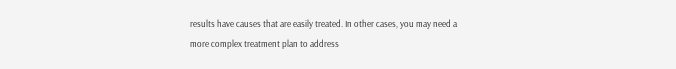results have causes that are easily treated. In other cases, you may need a more complex treatment plan to address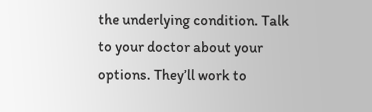the underlying condition. Talk to your doctor about your options. They’ll work to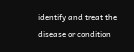identify and treat the disease or condition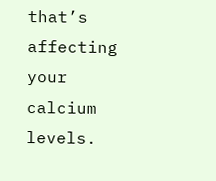that’s affecting your calcium levels.